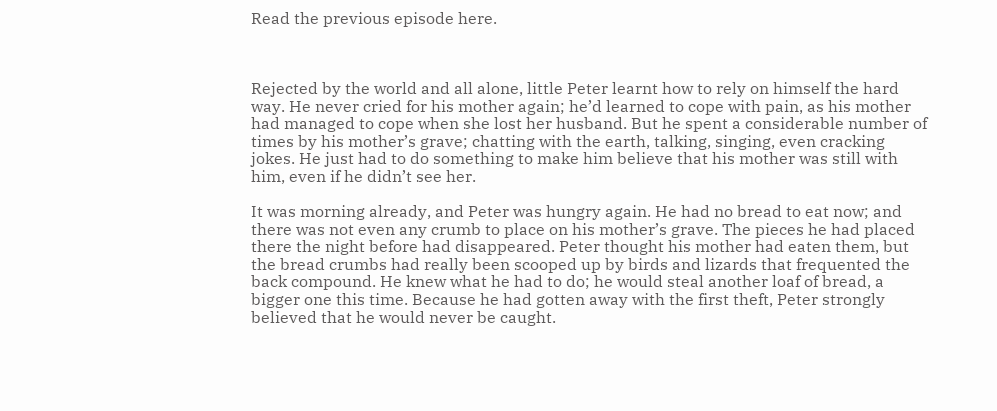Read the previous episode here.



Rejected by the world and all alone, little Peter learnt how to rely on himself the hard way. He never cried for his mother again; he’d learned to cope with pain, as his mother had managed to cope when she lost her husband. But he spent a considerable number of times by his mother’s grave; chatting with the earth, talking, singing, even cracking jokes. He just had to do something to make him believe that his mother was still with him, even if he didn’t see her.

It was morning already, and Peter was hungry again. He had no bread to eat now; and there was not even any crumb to place on his mother’s grave. The pieces he had placed there the night before had disappeared. Peter thought his mother had eaten them, but the bread crumbs had really been scooped up by birds and lizards that frequented the back compound. He knew what he had to do; he would steal another loaf of bread, a bigger one this time. Because he had gotten away with the first theft, Peter strongly believed that he would never be caught.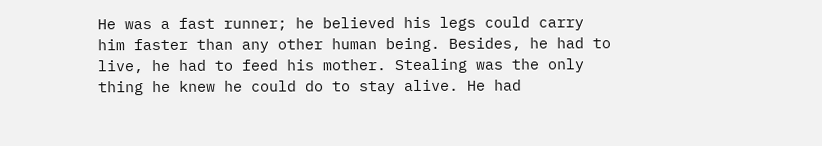He was a fast runner; he believed his legs could carry him faster than any other human being. Besides, he had to live, he had to feed his mother. Stealing was the only thing he knew he could do to stay alive. He had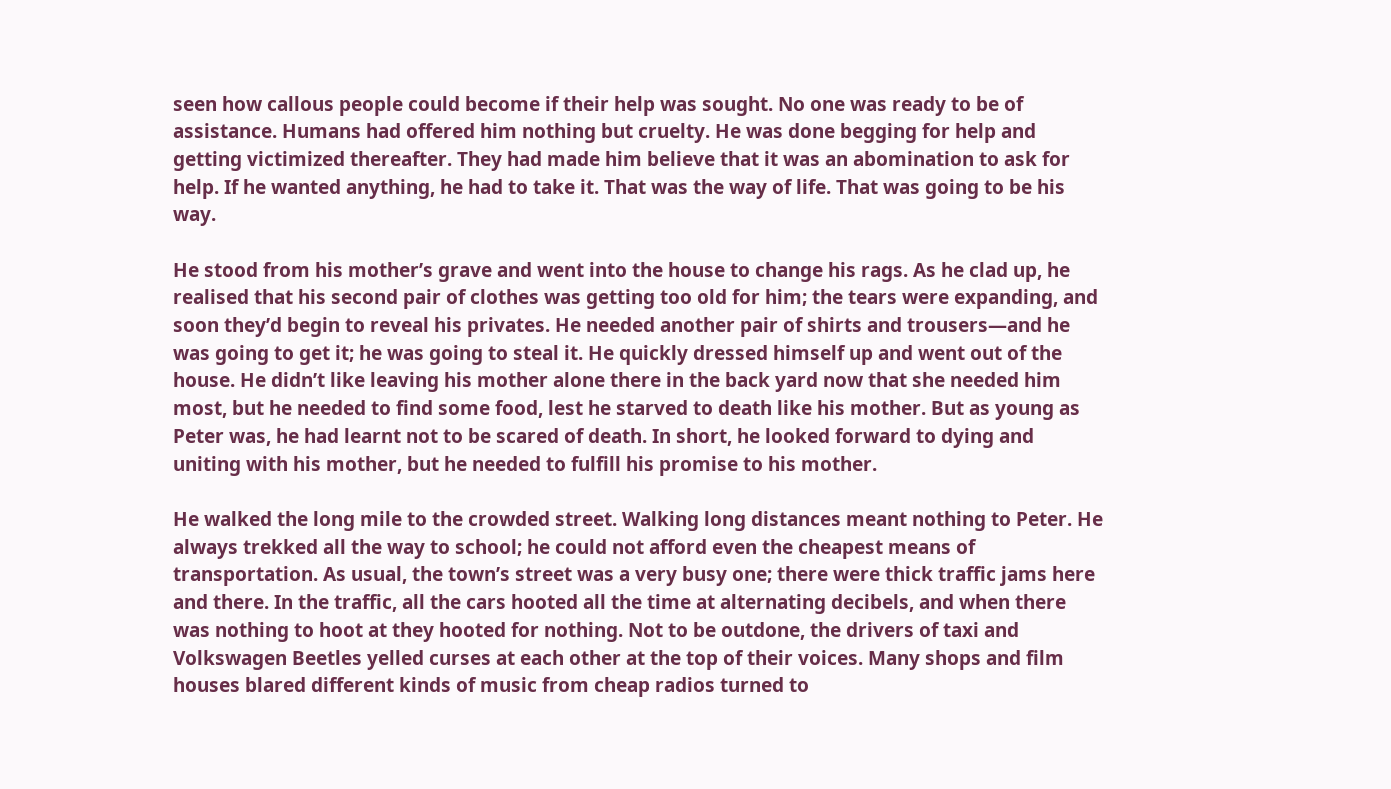seen how callous people could become if their help was sought. No one was ready to be of assistance. Humans had offered him nothing but cruelty. He was done begging for help and getting victimized thereafter. They had made him believe that it was an abomination to ask for help. If he wanted anything, he had to take it. That was the way of life. That was going to be his way.

He stood from his mother’s grave and went into the house to change his rags. As he clad up, he realised that his second pair of clothes was getting too old for him; the tears were expanding, and soon they’d begin to reveal his privates. He needed another pair of shirts and trousers—and he was going to get it; he was going to steal it. He quickly dressed himself up and went out of the house. He didn’t like leaving his mother alone there in the back yard now that she needed him most, but he needed to find some food, lest he starved to death like his mother. But as young as Peter was, he had learnt not to be scared of death. In short, he looked forward to dying and uniting with his mother, but he needed to fulfill his promise to his mother.

He walked the long mile to the crowded street. Walking long distances meant nothing to Peter. He always trekked all the way to school; he could not afford even the cheapest means of transportation. As usual, the town’s street was a very busy one; there were thick traffic jams here and there. In the traffic, all the cars hooted all the time at alternating decibels, and when there was nothing to hoot at they hooted for nothing. Not to be outdone, the drivers of taxi and Volkswagen Beetles yelled curses at each other at the top of their voices. Many shops and film houses blared different kinds of music from cheap radios turned to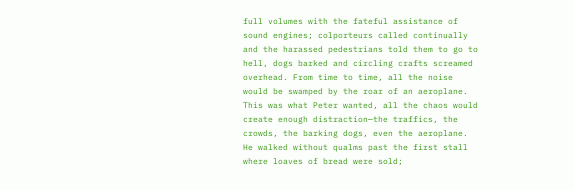full volumes with the fateful assistance of sound engines; colporteurs called continually and the harassed pedestrians told them to go to hell, dogs barked and circling crafts screamed overhead. From time to time, all the noise would be swamped by the roar of an aeroplane. This was what Peter wanted, all the chaos would create enough distraction—the traffics, the crowds, the barking dogs, even the aeroplane. He walked without qualms past the first stall where loaves of bread were sold;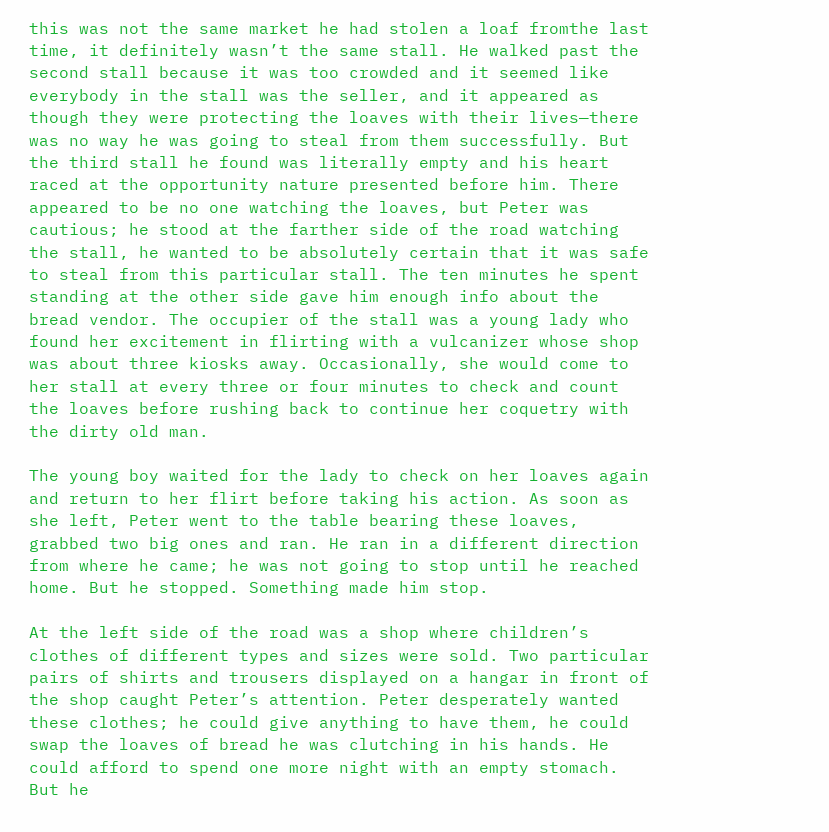this was not the same market he had stolen a loaf fromthe last time, it definitely wasn’t the same stall. He walked past the second stall because it was too crowded and it seemed like everybody in the stall was the seller, and it appeared as though they were protecting the loaves with their lives—there was no way he was going to steal from them successfully. But the third stall he found was literally empty and his heart raced at the opportunity nature presented before him. There appeared to be no one watching the loaves, but Peter was cautious; he stood at the farther side of the road watching the stall, he wanted to be absolutely certain that it was safe to steal from this particular stall. The ten minutes he spent standing at the other side gave him enough info about the bread vendor. The occupier of the stall was a young lady who found her excitement in flirting with a vulcanizer whose shop was about three kiosks away. Occasionally, she would come to her stall at every three or four minutes to check and count the loaves before rushing back to continue her coquetry with the dirty old man.

The young boy waited for the lady to check on her loaves again and return to her flirt before taking his action. As soon as she left, Peter went to the table bearing these loaves, grabbed two big ones and ran. He ran in a different direction from where he came; he was not going to stop until he reached home. But he stopped. Something made him stop.

At the left side of the road was a shop where children’s clothes of different types and sizes were sold. Two particular pairs of shirts and trousers displayed on a hangar in front of the shop caught Peter’s attention. Peter desperately wanted these clothes; he could give anything to have them, he could swap the loaves of bread he was clutching in his hands. He could afford to spend one more night with an empty stomach. But he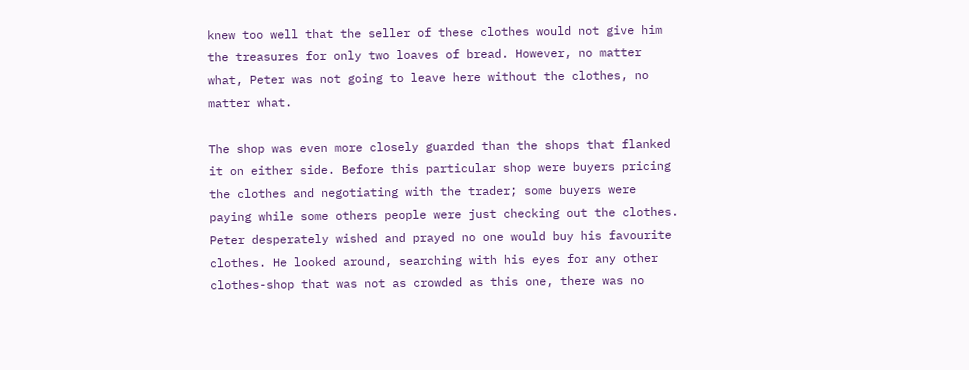knew too well that the seller of these clothes would not give him the treasures for only two loaves of bread. However, no matter what, Peter was not going to leave here without the clothes, no matter what.

The shop was even more closely guarded than the shops that flanked it on either side. Before this particular shop were buyers pricing the clothes and negotiating with the trader; some buyers were paying while some others people were just checking out the clothes. Peter desperately wished and prayed no one would buy his favourite clothes. He looked around, searching with his eyes for any other clothes-shop that was not as crowded as this one, there was no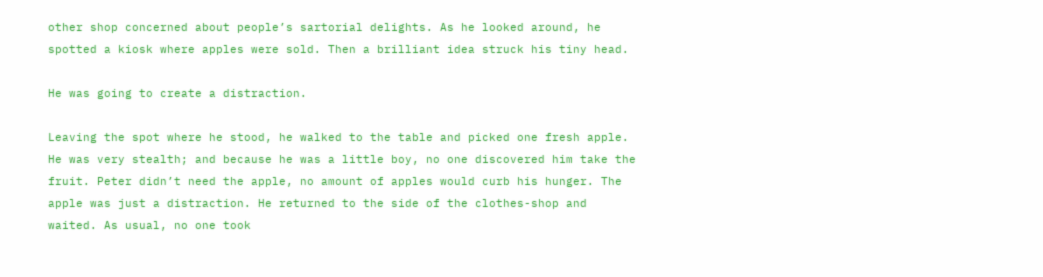other shop concerned about people’s sartorial delights. As he looked around, he spotted a kiosk where apples were sold. Then a brilliant idea struck his tiny head.

He was going to create a distraction.

Leaving the spot where he stood, he walked to the table and picked one fresh apple. He was very stealth; and because he was a little boy, no one discovered him take the fruit. Peter didn’t need the apple, no amount of apples would curb his hunger. The apple was just a distraction. He returned to the side of the clothes-shop and waited. As usual, no one took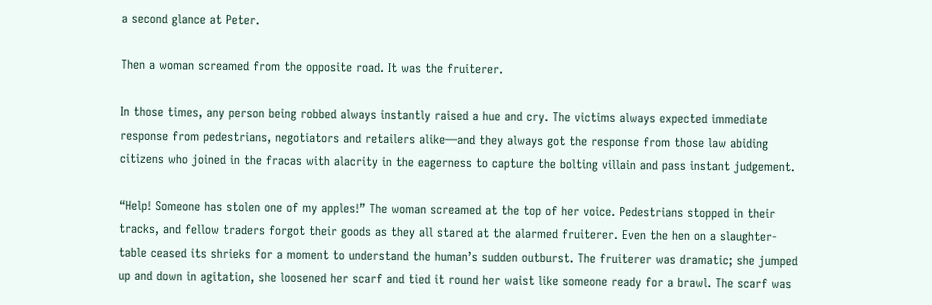a second glance at Peter.

Then a woman screamed from the opposite road. It was the fruiterer.

In those times, any person being robbed always instantly raised a hue and cry. The victims always expected immediate response from pedestrians, negotiators and retailers alike—and they always got the response from those law abiding citizens who joined in the fracas with alacrity in the eagerness to capture the bolting villain and pass instant judgement.

“Help! Someone has stolen one of my apples!” The woman screamed at the top of her voice. Pedestrians stopped in their tracks, and fellow traders forgot their goods as they all stared at the alarmed fruiterer. Even the hen on a slaughter-table ceased its shrieks for a moment to understand the human’s sudden outburst. The fruiterer was dramatic; she jumped up and down in agitation, she loosened her scarf and tied it round her waist like someone ready for a brawl. The scarf was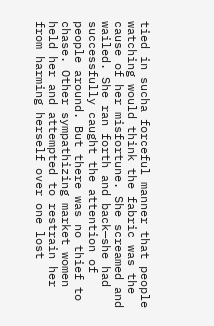tied in sucha forceful manner that people watching would think the fabric was the cause of her misfortune. She screamed and wailed. She ran forth and back—she had successfully caught the attention of people around. But there was no thief to chase. Other sympathizing market women held her and attempted to restrain her from harming herself over one lost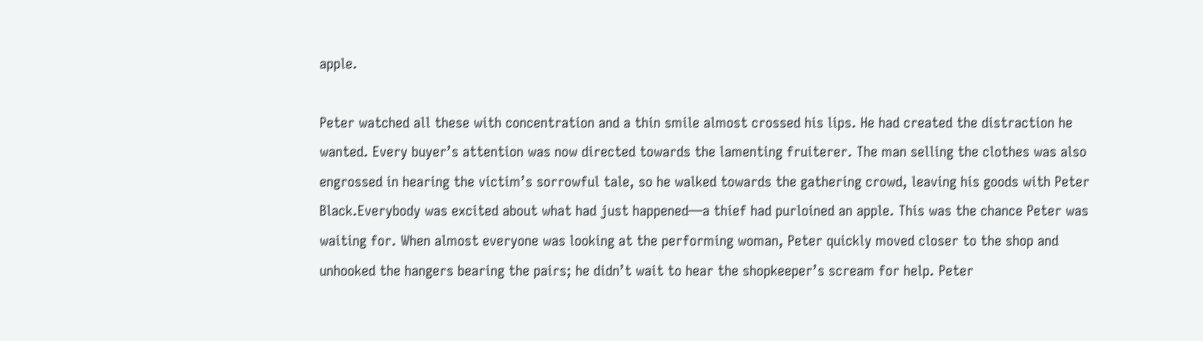apple.

Peter watched all these with concentration and a thin smile almost crossed his lips. He had created the distraction he wanted. Every buyer’s attention was now directed towards the lamenting fruiterer. The man selling the clothes was also engrossed in hearing the victim’s sorrowful tale, so he walked towards the gathering crowd, leaving his goods with Peter Black.Everybody was excited about what had just happened—a thief had purloined an apple. This was the chance Peter was waiting for. When almost everyone was looking at the performing woman, Peter quickly moved closer to the shop and unhooked the hangers bearing the pairs; he didn’t wait to hear the shopkeeper’s scream for help. Peter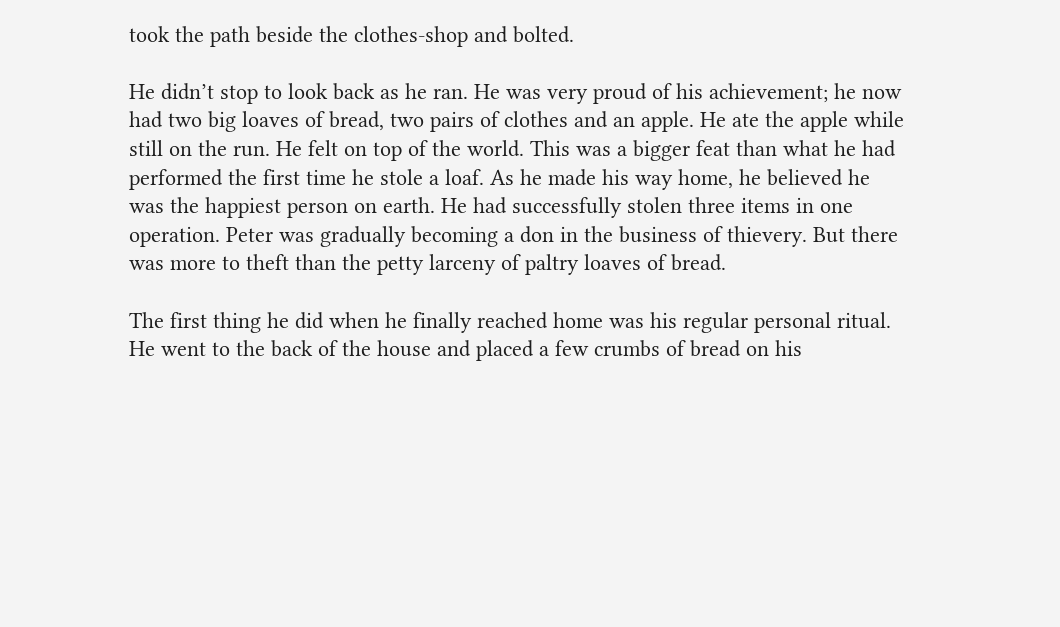took the path beside the clothes-shop and bolted.

He didn’t stop to look back as he ran. He was very proud of his achievement; he now had two big loaves of bread, two pairs of clothes and an apple. He ate the apple while still on the run. He felt on top of the world. This was a bigger feat than what he had performed the first time he stole a loaf. As he made his way home, he believed he was the happiest person on earth. He had successfully stolen three items in one operation. Peter was gradually becoming a don in the business of thievery. But there was more to theft than the petty larceny of paltry loaves of bread.

The first thing he did when he finally reached home was his regular personal ritual. He went to the back of the house and placed a few crumbs of bread on his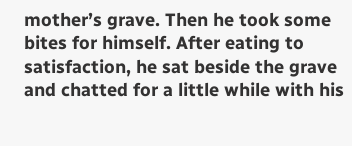mother’s grave. Then he took some bites for himself. After eating to satisfaction, he sat beside the grave and chatted for a little while with his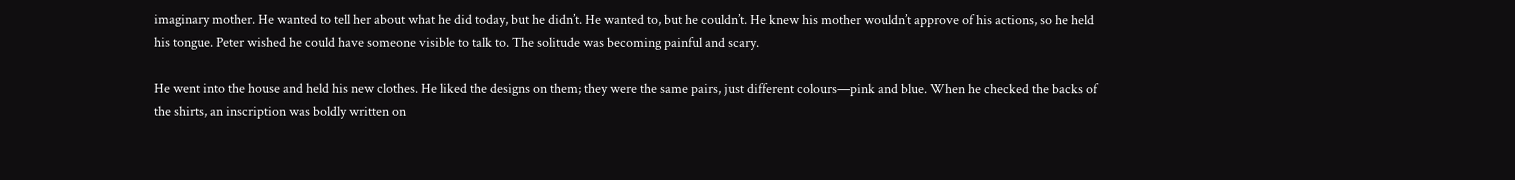imaginary mother. He wanted to tell her about what he did today, but he didn’t. He wanted to, but he couldn’t. He knew his mother wouldn’t approve of his actions, so he held his tongue. Peter wished he could have someone visible to talk to. The solitude was becoming painful and scary.

He went into the house and held his new clothes. He liked the designs on them; they were the same pairs, just different colours—pink and blue. When he checked the backs of the shirts, an inscription was boldly written on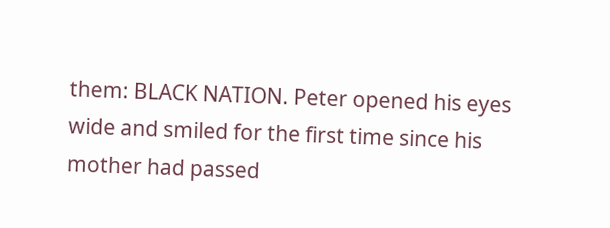them: BLACK NATION. Peter opened his eyes wide and smiled for the first time since his mother had passed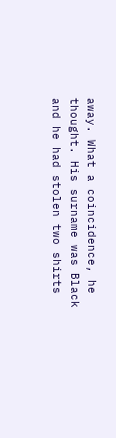away. What a coincidence, he thought. His surname was Black and he had stolen two shirts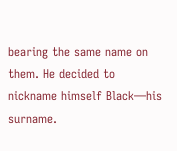bearing the same name on them. He decided to nickname himself Black—his surname.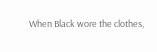When Black wore the clothes,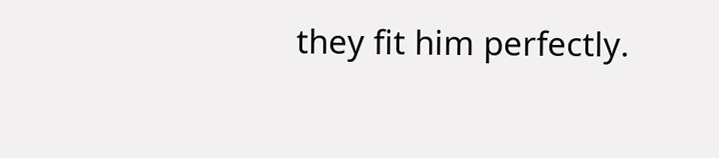they fit him perfectly.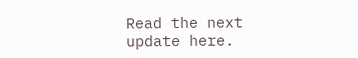Read the next update here.